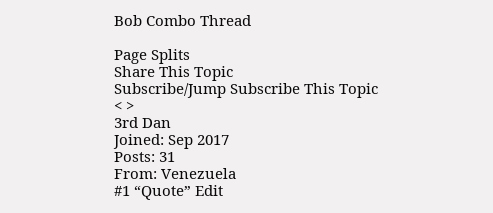Bob Combo Thread

Page Splits
Share This Topic
Subscribe/Jump Subscribe This Topic
< >
3rd Dan
Joined: Sep 2017
Posts: 31
From: Venezuela
#1 “Quote” Edit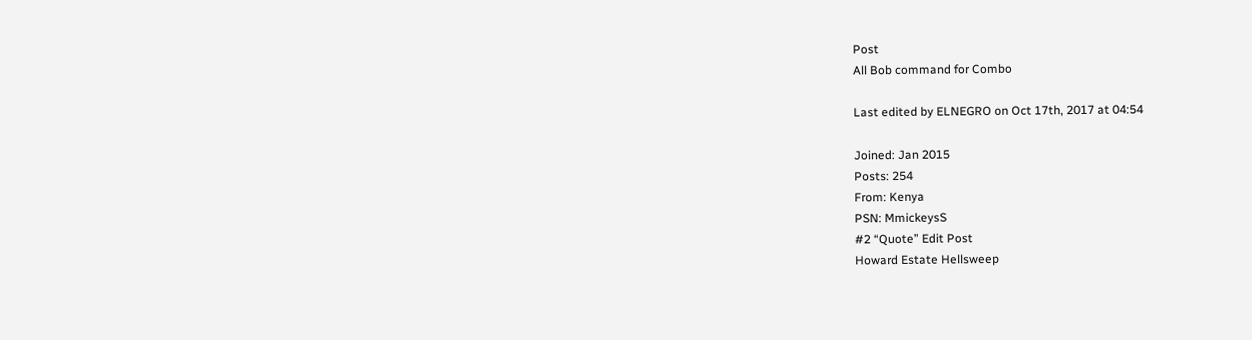Post
All Bob command for Combo

Last edited by ELNEGRO on Oct 17th, 2017 at 04:54

Joined: Jan 2015
Posts: 254
From: Kenya
PSN: MmickeysS
#2 “Quote” Edit Post
Howard Estate Hellsweep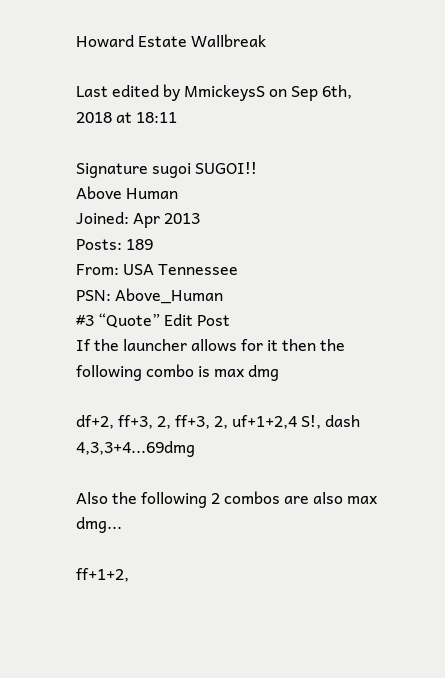Howard Estate Wallbreak

Last edited by MmickeysS on Sep 6th, 2018 at 18:11

Signature sugoi SUGOI!!
Above Human
Joined: Apr 2013
Posts: 189
From: USA Tennessee
PSN: Above_Human
#3 “Quote” Edit Post
If the launcher allows for it then the following combo is max dmg

df+2, ff+3, 2, ff+3, 2, uf+1+2,4 S!, dash 4,3,3+4...69dmg

Also the following 2 combos are also max dmg...

ff+1+2,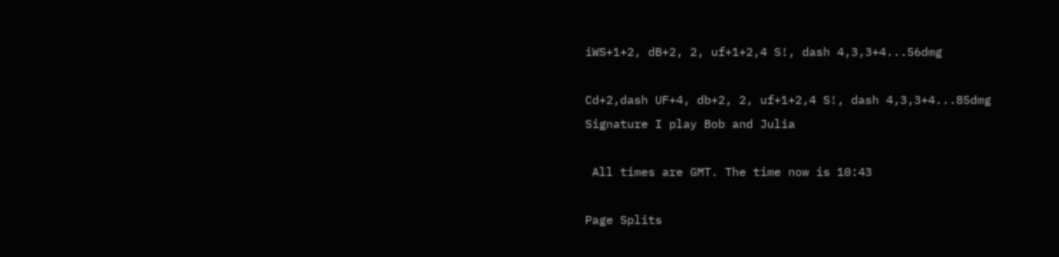iWS+1+2, dB+2, 2, uf+1+2,4 S!, dash 4,3,3+4...56dmg

Cd+2,dash UF+4, db+2, 2, uf+1+2,4 S!, dash 4,3,3+4...85dmg
Signature I play Bob and Julia

 All times are GMT. The time now is 10:43

Page Splits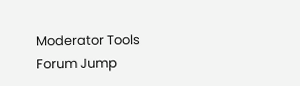Moderator Tools
Forum Jump